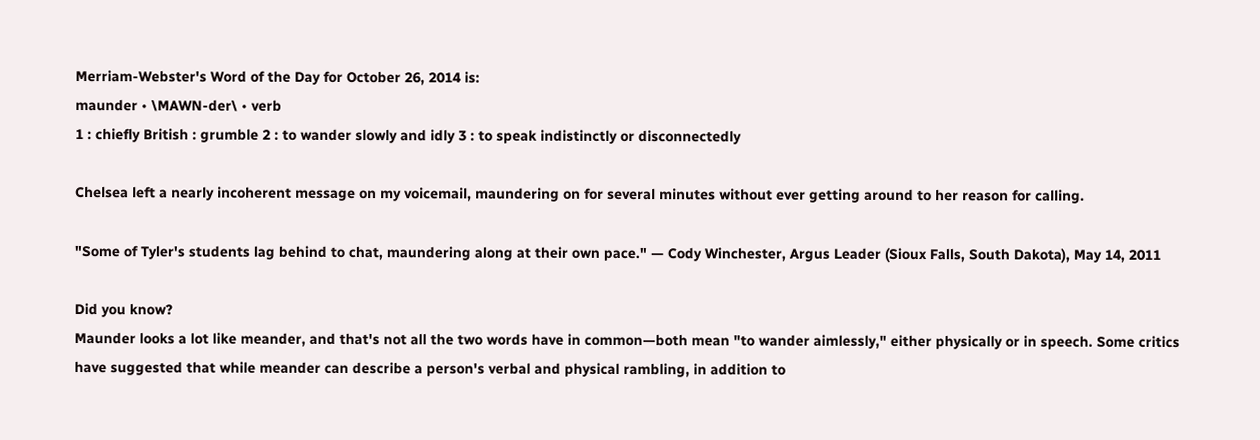Merriam-Webster's Word of the Day for October 26, 2014 is:
maunder • \MAWN-der\ • verb
1 : chiefly British : grumble 2 : to wander slowly and idly 3 : to speak indistinctly or disconnectedly

Chelsea left a nearly incoherent message on my voicemail, maundering on for several minutes without ever getting around to her reason for calling.

"Some of Tyler's students lag behind to chat, maundering along at their own pace." — Cody Winchester, Argus Leader (Sioux Falls, South Dakota), May 14, 2011

Did you know?
Maunder looks a lot like meander, and that's not all the two words have in common—both mean "to wander aimlessly," either physically or in speech. Some critics have suggested that while meander can describe a person's verbal and physical rambling, in addition to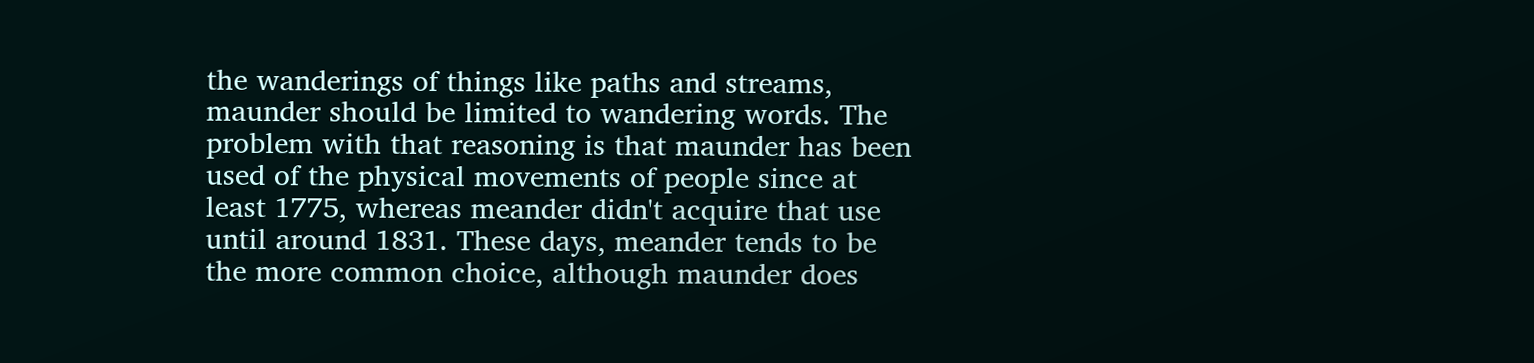the wanderings of things like paths and streams, maunder should be limited to wandering words. The problem with that reasoning is that maunder has been used of the physical movements of people since at least 1775, whereas meander didn't acquire that use until around 1831. These days, meander tends to be the more common choice, although maunder does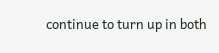continue to turn up in both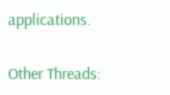applications.


Other Threads: